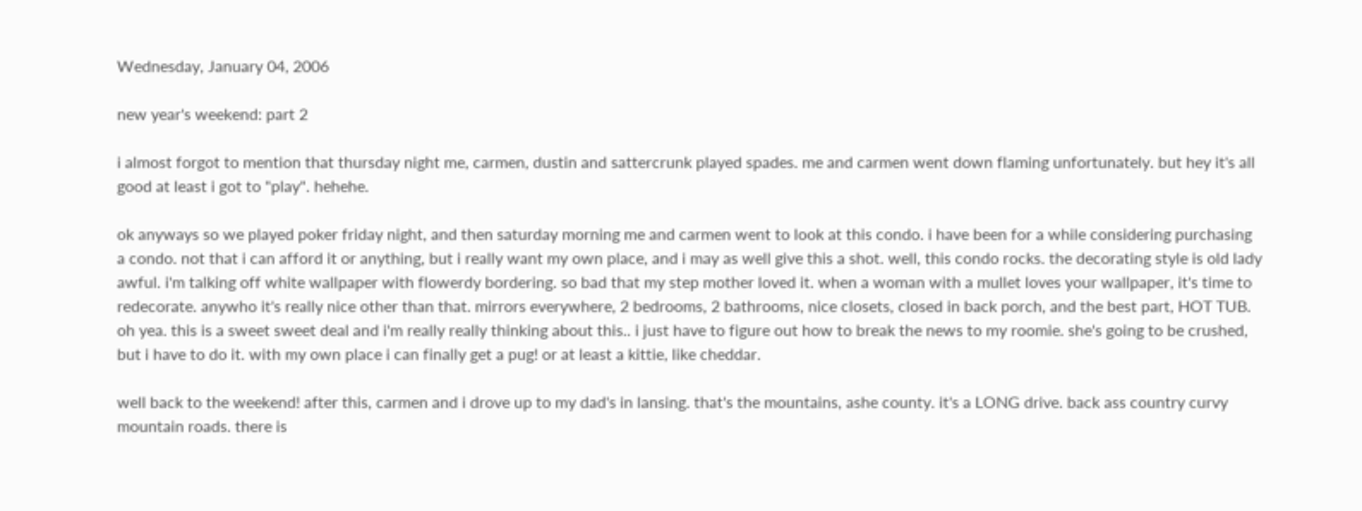Wednesday, January 04, 2006

new year's weekend: part 2

i almost forgot to mention that thursday night me, carmen, dustin and sattercrunk played spades. me and carmen went down flaming unfortunately. but hey it's all good at least i got to "play". hehehe.

ok anyways so we played poker friday night, and then saturday morning me and carmen went to look at this condo. i have been for a while considering purchasing a condo. not that i can afford it or anything, but i really want my own place, and i may as well give this a shot. well, this condo rocks. the decorating style is old lady awful. i'm talking off white wallpaper with flowerdy bordering. so bad that my step mother loved it. when a woman with a mullet loves your wallpaper, it's time to redecorate. anywho it's really nice other than that. mirrors everywhere, 2 bedrooms, 2 bathrooms, nice closets, closed in back porch, and the best part, HOT TUB. oh yea. this is a sweet sweet deal and i'm really really thinking about this.. i just have to figure out how to break the news to my roomie. she's going to be crushed, but i have to do it. with my own place i can finally get a pug! or at least a kittie, like cheddar.

well back to the weekend! after this, carmen and i drove up to my dad's in lansing. that's the mountains, ashe county. it's a LONG drive. back ass country curvy mountain roads. there is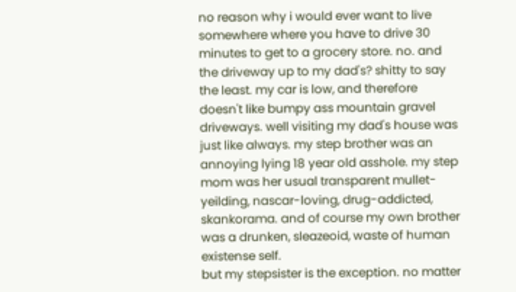no reason why i would ever want to live somewhere where you have to drive 30 minutes to get to a grocery store. no. and the driveway up to my dad's? shitty to say the least. my car is low, and therefore doesn't like bumpy ass mountain gravel driveways. well visiting my dad's house was just like always. my step brother was an annoying lying 18 year old asshole. my step mom was her usual transparent mullet-yeilding, nascar-loving, drug-addicted, skankorama. and of course my own brother was a drunken, sleazeoid, waste of human existense self.
but my stepsister is the exception. no matter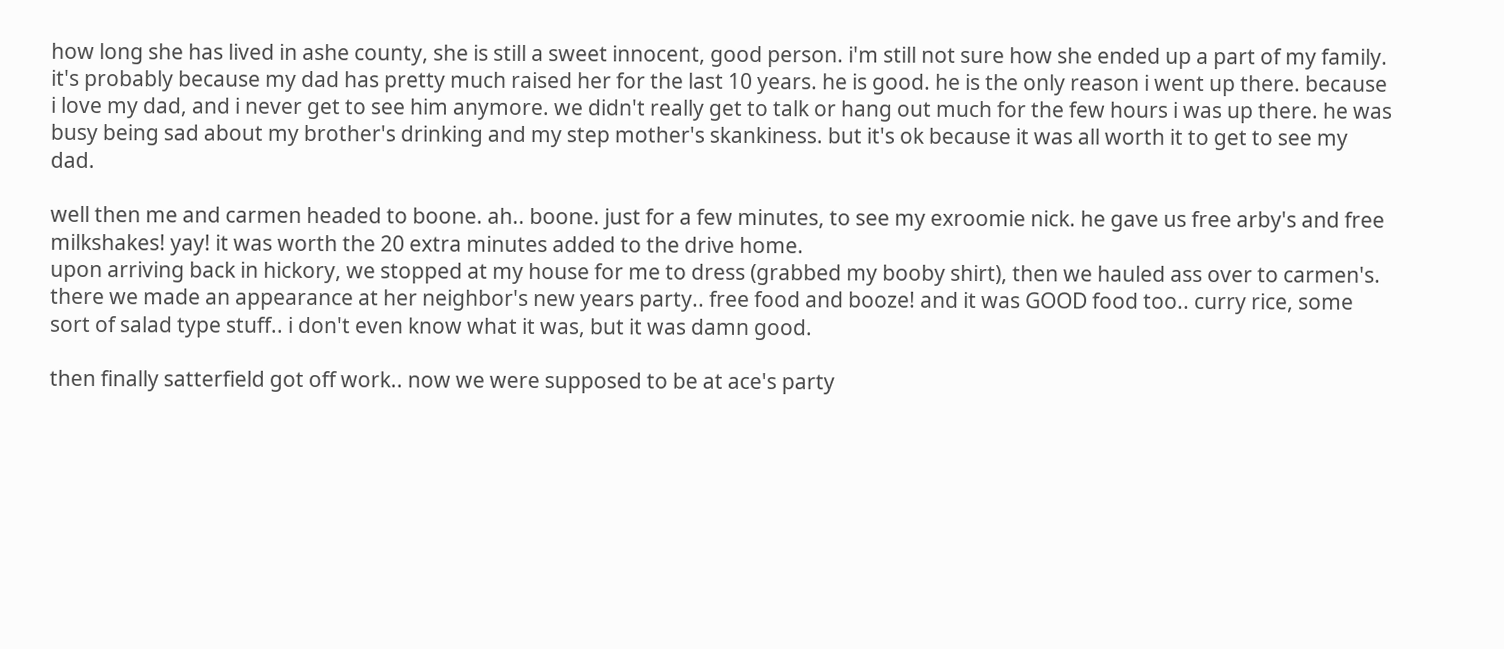how long she has lived in ashe county, she is still a sweet innocent, good person. i'm still not sure how she ended up a part of my family. it's probably because my dad has pretty much raised her for the last 10 years. he is good. he is the only reason i went up there. because i love my dad, and i never get to see him anymore. we didn't really get to talk or hang out much for the few hours i was up there. he was busy being sad about my brother's drinking and my step mother's skankiness. but it's ok because it was all worth it to get to see my dad.

well then me and carmen headed to boone. ah.. boone. just for a few minutes, to see my exroomie nick. he gave us free arby's and free milkshakes! yay! it was worth the 20 extra minutes added to the drive home.
upon arriving back in hickory, we stopped at my house for me to dress (grabbed my booby shirt), then we hauled ass over to carmen's. there we made an appearance at her neighbor's new years party.. free food and booze! and it was GOOD food too.. curry rice, some sort of salad type stuff.. i don't even know what it was, but it was damn good.

then finally satterfield got off work.. now we were supposed to be at ace's party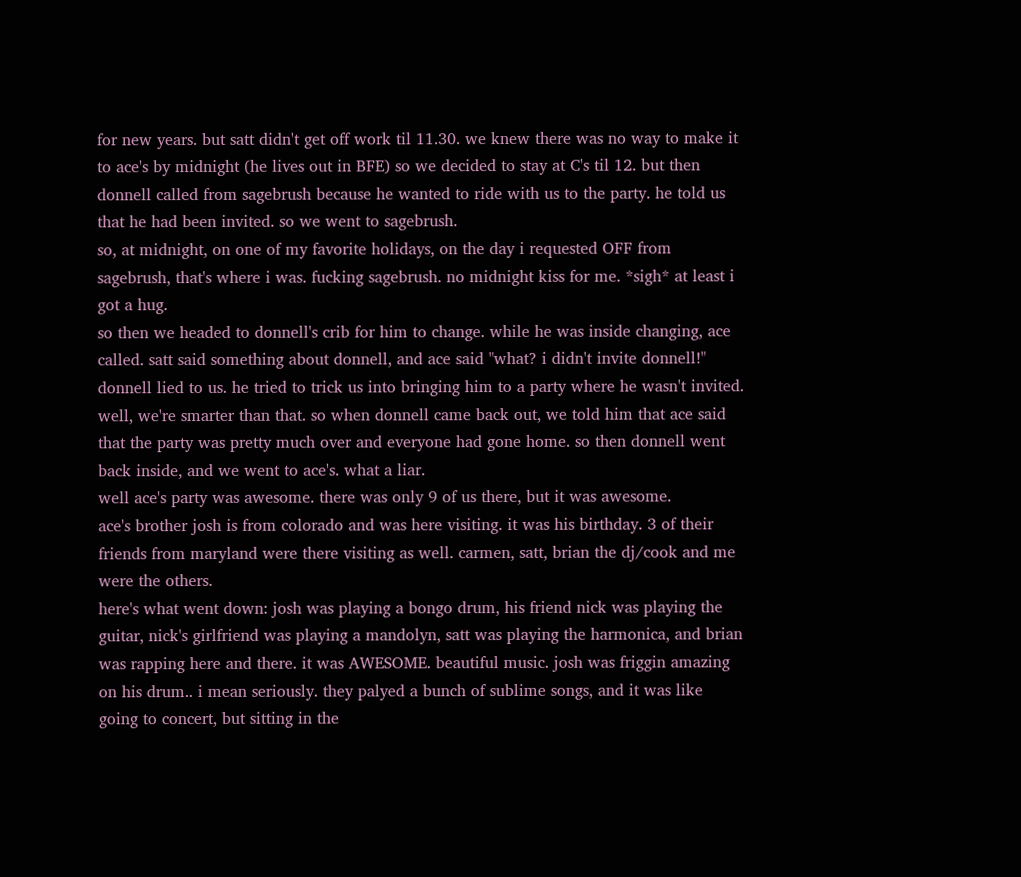for new years. but satt didn't get off work til 11.30. we knew there was no way to make it to ace's by midnight (he lives out in BFE) so we decided to stay at C's til 12. but then donnell called from sagebrush because he wanted to ride with us to the party. he told us that he had been invited. so we went to sagebrush.
so, at midnight, on one of my favorite holidays, on the day i requested OFF from sagebrush, that's where i was. fucking sagebrush. no midnight kiss for me. *sigh* at least i got a hug.
so then we headed to donnell's crib for him to change. while he was inside changing, ace called. satt said something about donnell, and ace said "what? i didn't invite donnell!"
donnell lied to us. he tried to trick us into bringing him to a party where he wasn't invited. well, we're smarter than that. so when donnell came back out, we told him that ace said that the party was pretty much over and everyone had gone home. so then donnell went back inside, and we went to ace's. what a liar.
well ace's party was awesome. there was only 9 of us there, but it was awesome.
ace's brother josh is from colorado and was here visiting. it was his birthday. 3 of their friends from maryland were there visiting as well. carmen, satt, brian the dj/cook and me were the others.
here's what went down: josh was playing a bongo drum, his friend nick was playing the guitar, nick's girlfriend was playing a mandolyn, satt was playing the harmonica, and brian was rapping here and there. it was AWESOME. beautiful music. josh was friggin amazing on his drum.. i mean seriously. they palyed a bunch of sublime songs, and it was like going to concert, but sitting in the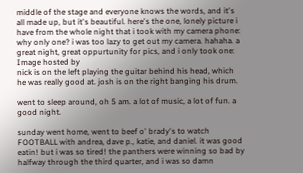middle of the stage and everyone knows the words, and it's all made up, but it's beautiful. here's the one, lonely picture i have from the whole night that i took with my camera phone: why only one? i was too lazy to get out my camera. hahaha. a great night, great oppurtunity for pics, and i only took one:
Image hosted by
nick is on the left playing the guitar behind his head, which he was really good at. josh is on the right banging his drum.

went to sleep around, oh 5 am. a lot of music, a lot of fun. a good night.

sunday went home, went to beef o' brady's to watch FOOTBALL with andrea, dave p., katie, and daniel. it was good eatin! but i was so tired! the panthers were winning so bad by halfway through the third quarter, and i was so damn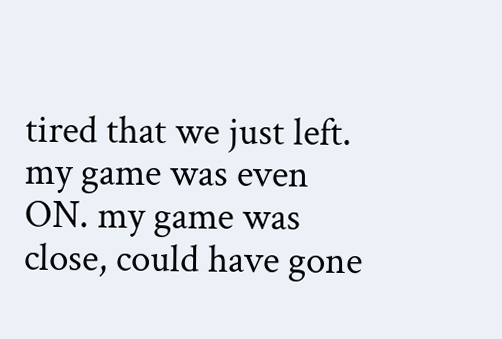tired that we just left. my game was even ON. my game was close, could have gone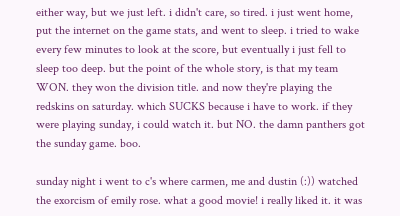either way, but we just left. i didn't care, so tired. i just went home, put the internet on the game stats, and went to sleep. i tried to wake every few minutes to look at the score, but eventually i just fell to sleep too deep. but the point of the whole story, is that my team WON. they won the division title. and now they're playing the redskins on saturday. which SUCKS because i have to work. if they were playing sunday, i could watch it. but NO. the damn panthers got the sunday game. boo.

sunday night i went to c's where carmen, me and dustin (:)) watched the exorcism of emily rose. what a good movie! i really liked it. it was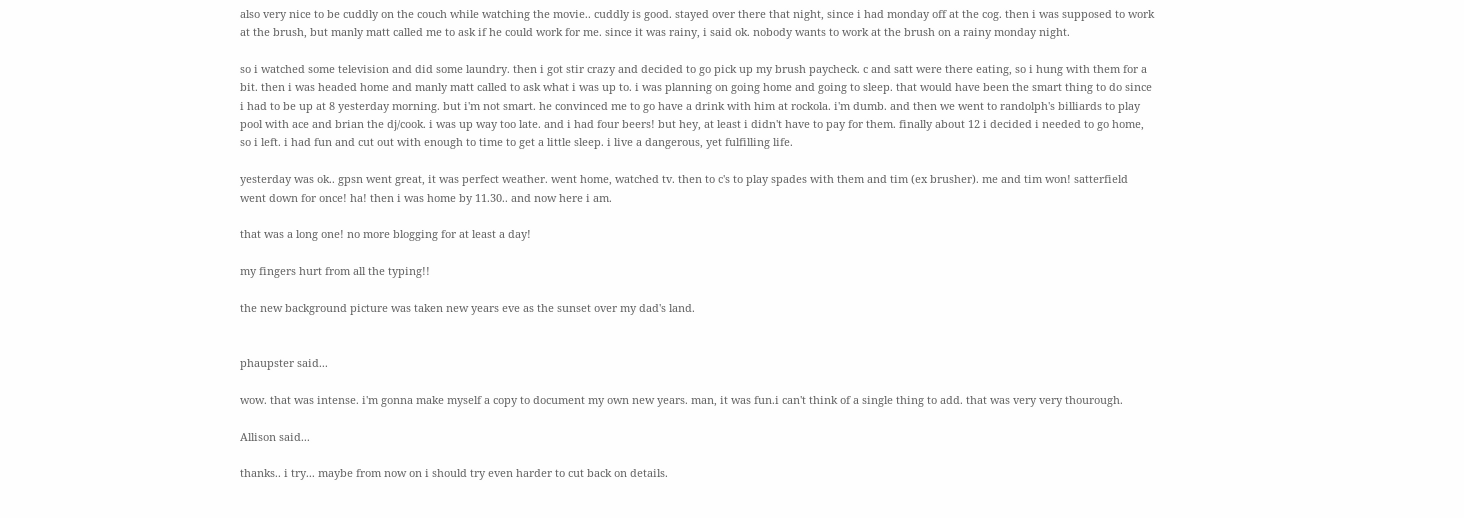also very nice to be cuddly on the couch while watching the movie.. cuddly is good. stayed over there that night, since i had monday off at the cog. then i was supposed to work at the brush, but manly matt called me to ask if he could work for me. since it was rainy, i said ok. nobody wants to work at the brush on a rainy monday night.

so i watched some television and did some laundry. then i got stir crazy and decided to go pick up my brush paycheck. c and satt were there eating, so i hung with them for a bit. then i was headed home and manly matt called to ask what i was up to. i was planning on going home and going to sleep. that would have been the smart thing to do since i had to be up at 8 yesterday morning. but i'm not smart. he convinced me to go have a drink with him at rockola. i'm dumb. and then we went to randolph's billiards to play pool with ace and brian the dj/cook. i was up way too late. and i had four beers! but hey, at least i didn't have to pay for them. finally about 12 i decided i needed to go home, so i left. i had fun and cut out with enough to time to get a little sleep. i live a dangerous, yet fulfilling life.

yesterday was ok.. gpsn went great, it was perfect weather. went home, watched tv. then to c's to play spades with them and tim (ex brusher). me and tim won! satterfield went down for once! ha! then i was home by 11.30.. and now here i am.

that was a long one! no more blogging for at least a day!

my fingers hurt from all the typing!!

the new background picture was taken new years eve as the sunset over my dad's land.


phaupster said...

wow. that was intense. i'm gonna make myself a copy to document my own new years. man, it was fun.i can't think of a single thing to add. that was very very thourough.

Allison said...

thanks.. i try... maybe from now on i should try even harder to cut back on details.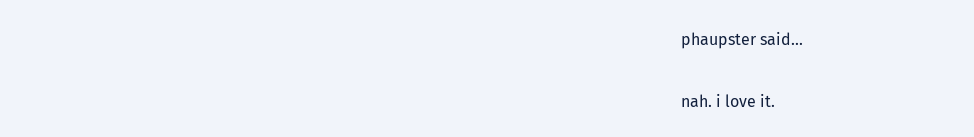phaupster said...

nah. i love it.